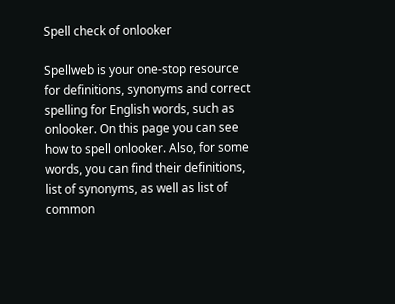Spell check of onlooker

Spellweb is your one-stop resource for definitions, synonyms and correct spelling for English words, such as onlooker. On this page you can see how to spell onlooker. Also, for some words, you can find their definitions, list of synonyms, as well as list of common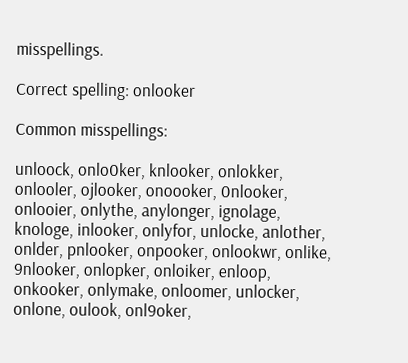misspellings.

Correct spelling: onlooker

Common misspellings:

unloock, onlo0ker, knlooker, onlokker, onlooler, ojlooker, onoooker, 0nlooker, onlooier, onlythe, anylonger, ignolage, knologe, inlooker, onlyfor, unlocke, anlother, onlder, pnlooker, onpooker, onlookwr, onlike, 9nlooker, onlopker, onloiker, enloop, onkooker, onlymake, onloomer, unlocker, onlone, oulook, onl9oker,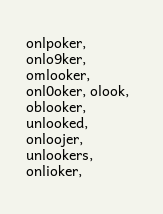onlpoker, onlo9ker, omlooker, onl0oker, olook, oblooker, unlooked, onloojer, unlookers, onlioker,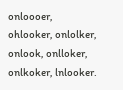onloooer, ohlooker, onlolker, onlook, onlloker, onlkoker, lnlooker.